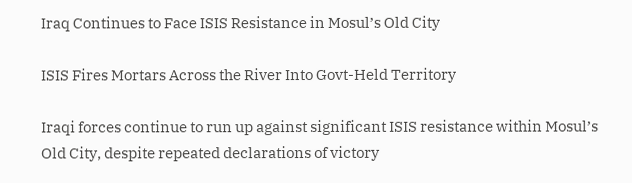Iraq Continues to Face ISIS Resistance in Mosul’s Old City

ISIS Fires Mortars Across the River Into Govt-Held Territory

Iraqi forces continue to run up against significant ISIS resistance within Mosul’s Old City, despite repeated declarations of victory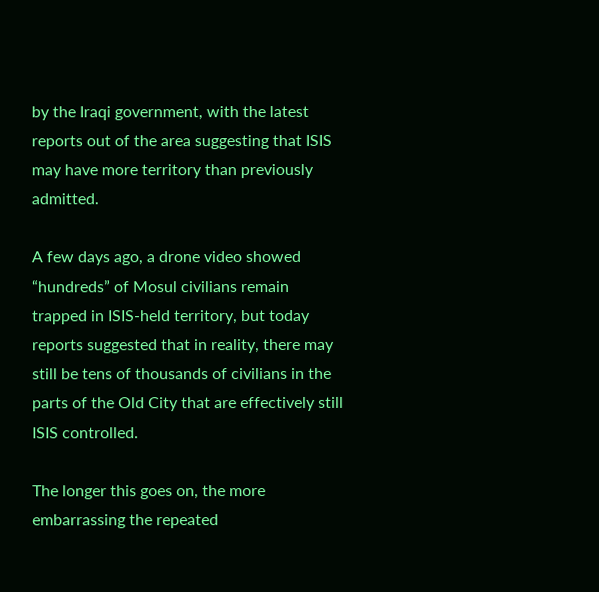by the Iraqi government, with the latest reports out of the area suggesting that ISIS may have more territory than previously admitted.

A few days ago, a drone video showed “hundreds” of Mosul civilians remain trapped in ISIS-held territory, but today reports suggested that in reality, there may still be tens of thousands of civilians in the parts of the Old City that are effectively still ISIS controlled.

The longer this goes on, the more embarrassing the repeated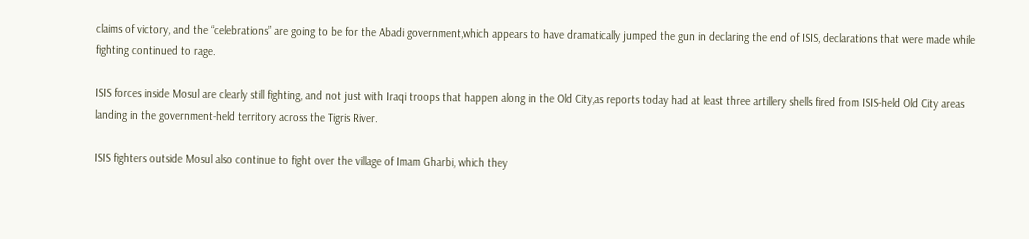claims of victory, and the “celebrations” are going to be for the Abadi government,which appears to have dramatically jumped the gun in declaring the end of ISIS, declarations that were made while fighting continued to rage.

ISIS forces inside Mosul are clearly still fighting, and not just with Iraqi troops that happen along in the Old City,as reports today had at least three artillery shells fired from ISIS-held Old City areas landing in the government-held territory across the Tigris River.

ISIS fighters outside Mosul also continue to fight over the village of Imam Gharbi, which they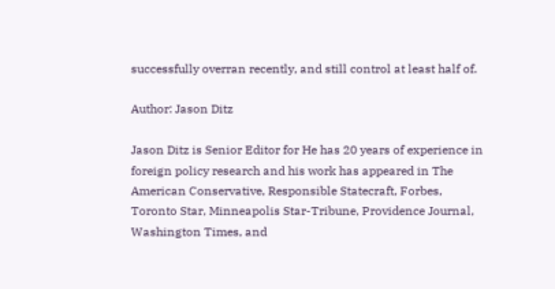successfully overran recently, and still control at least half of.

Author: Jason Ditz

Jason Ditz is Senior Editor for He has 20 years of experience in foreign policy research and his work has appeared in The American Conservative, Responsible Statecraft, Forbes, Toronto Star, Minneapolis Star-Tribune, Providence Journal, Washington Times, and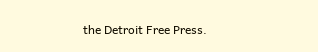the Detroit Free Press.